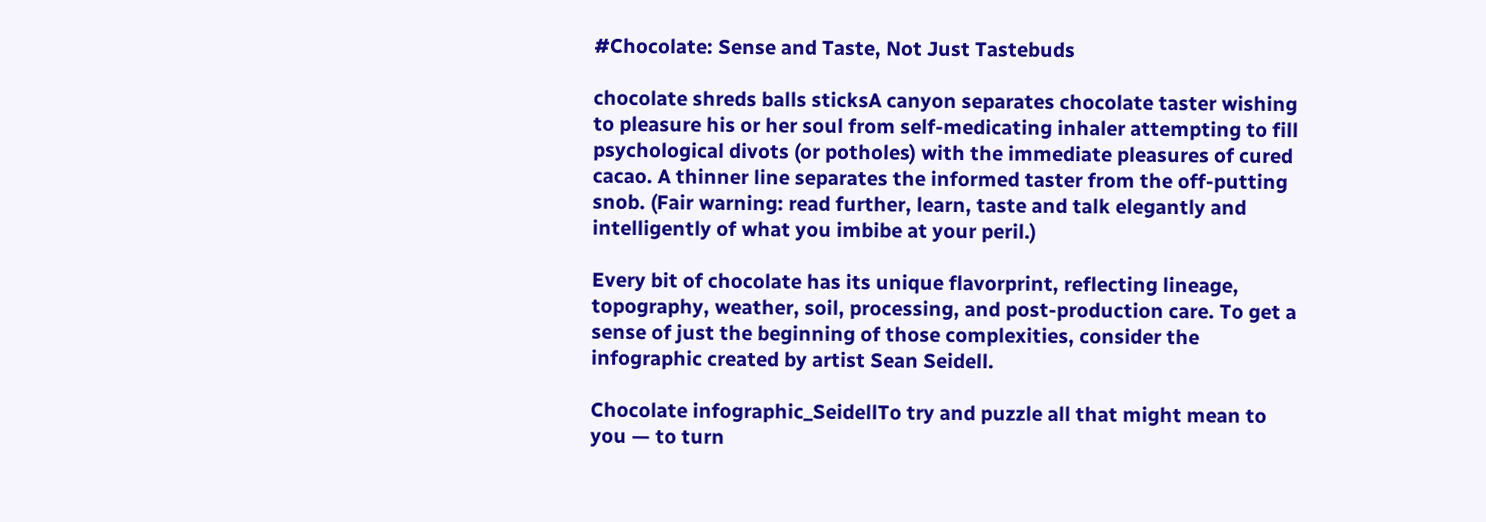#Chocolate: Sense and Taste, Not Just Tastebuds

chocolate shreds balls sticksA canyon separates chocolate taster wishing to pleasure his or her soul from self-medicating inhaler attempting to fill psychological divots (or potholes) with the immediate pleasures of cured cacao. A thinner line separates the informed taster from the off-putting snob. (Fair warning: read further, learn, taste and talk elegantly and intelligently of what you imbibe at your peril.)

Every bit of chocolate has its unique flavorprint, reflecting lineage, topography, weather, soil, processing, and post-production care. To get a sense of just the beginning of those complexities, consider the infographic created by artist Sean Seidell.

Chocolate infographic_SeidellTo try and puzzle all that might mean to you — to turn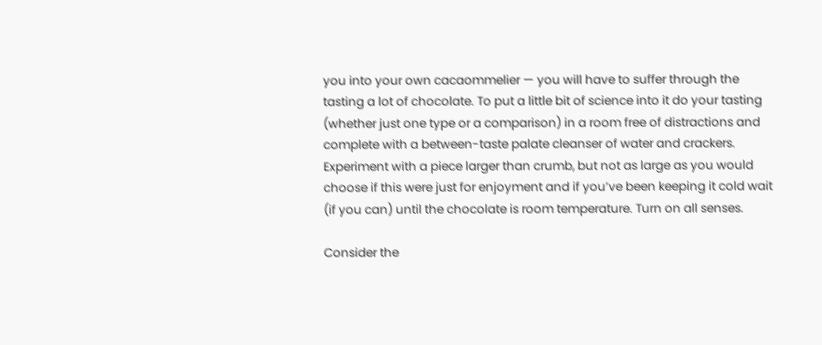you into your own cacaommelier — you will have to suffer through the tasting a lot of chocolate. To put a little bit of science into it do your tasting (whether just one type or a comparison) in a room free of distractions and complete with a between-taste palate cleanser of water and crackers. Experiment with a piece larger than crumb, but not as large as you would choose if this were just for enjoyment and if you’ve been keeping it cold wait (if you can) until the chocolate is room temperature. Turn on all senses.

Consider the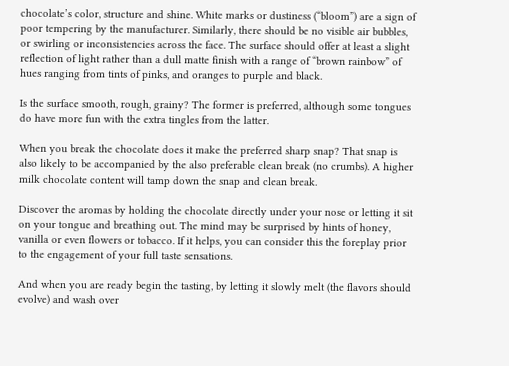chocolate’s color, structure and shine. White marks or dustiness (“bloom”) are a sign of poor tempering by the manufacturer. Similarly, there should be no visible air bubbles, or swirling or inconsistencies across the face. The surface should offer at least a slight reflection of light rather than a dull matte finish with a range of “brown rainbow” of hues ranging from tints of pinks, and oranges to purple and black.

Is the surface smooth, rough, grainy? The former is preferred, although some tongues do have more fun with the extra tingles from the latter.

When you break the chocolate does it make the preferred sharp snap? That snap is also likely to be accompanied by the also preferable clean break (no crumbs). A higher milk chocolate content will tamp down the snap and clean break.

Discover the aromas by holding the chocolate directly under your nose or letting it sit on your tongue and breathing out. The mind may be surprised by hints of honey, vanilla or even flowers or tobacco. If it helps, you can consider this the foreplay prior to the engagement of your full taste sensations.

And when you are ready begin the tasting, by letting it slowly melt (the flavors should evolve) and wash over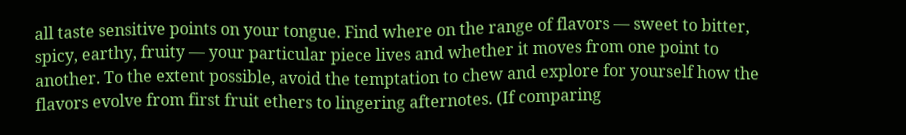all taste sensitive points on your tongue. Find where on the range of flavors — sweet to bitter, spicy, earthy, fruity — your particular piece lives and whether it moves from one point to another. To the extent possible, avoid the temptation to chew and explore for yourself how the flavors evolve from first fruit ethers to lingering afternotes. (If comparing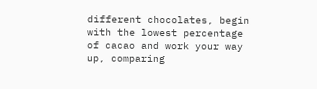different chocolates, begin with the lowest percentage of cacao and work your way up, comparing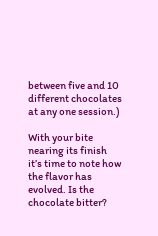between five and 10 different chocolates at any one session.)

With your bite nearing its finish it’s time to note how the flavor has evolved. Is the chocolate bitter?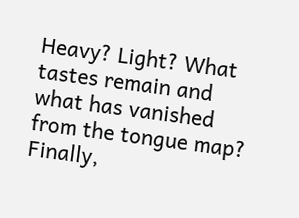Heavy? Light? What tastes remain and what has vanished from the tongue map? Finally,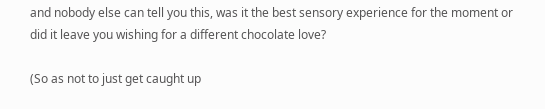and nobody else can tell you this, was it the best sensory experience for the moment or did it leave you wishing for a different chocolate love?

(So as not to just get caught up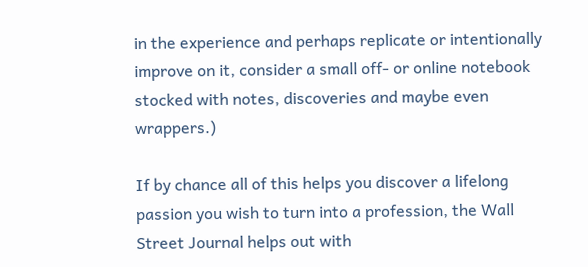in the experience and perhaps replicate or intentionally improve on it, consider a small off- or online notebook stocked with notes, discoveries and maybe even wrappers.)

If by chance all of this helps you discover a lifelong passion you wish to turn into a profession, the Wall Street Journal helps out with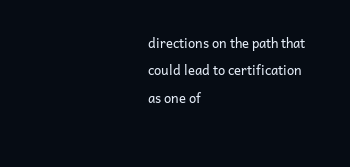directions on the path that could lead to certification as one of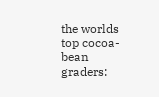the worlds top cocoa-bean graders: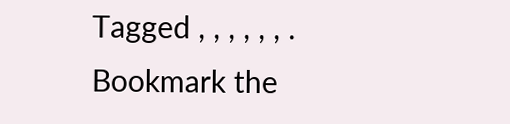Tagged , , , , , , . Bookmark the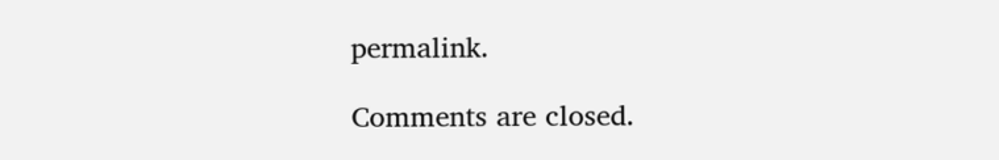permalink.

Comments are closed.